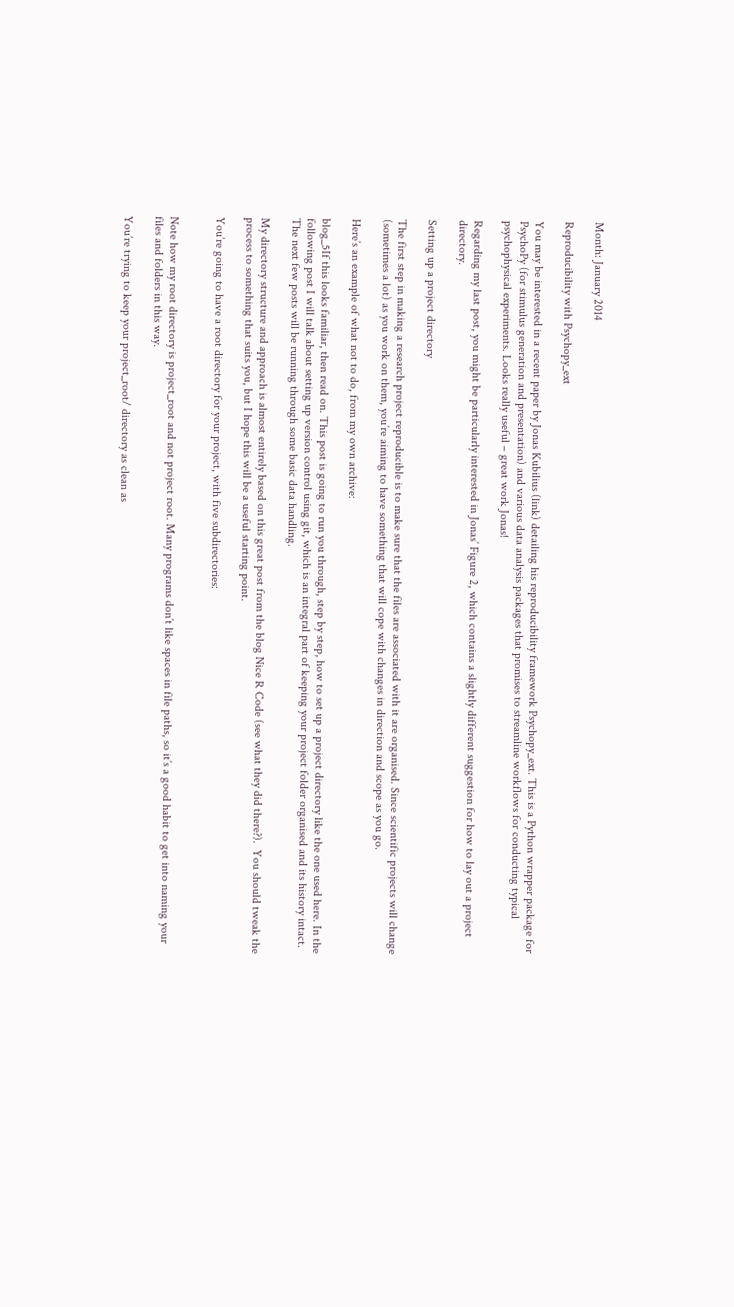Month: January 2014

Reproducibility with Psychopy_ext

You may be interested in a recent paper by Jonas Kubilius (link) detailing his reproducibility framework Psychopy_ext. This is a Python wrapper package for PsychoPy (for stimulus generation and presentation) and various data analysis packages that promises to streamline workflows for conducting typical psychophysical experiments. Looks really useful – great work Jonas!

Regarding my last post, you might be particularly interested in Jonas’ Figure 2, which contains a slightly different suggestion for how to lay out a project directory.

Setting up a project directory

The first step in making a research project reproducible is to make sure that the files are associated with it are organised. Since scientific projects will change (sometimes a lot) as you work on them, you’re aiming to have something that will cope with changes in direction and scope as you go.

Here’s an example of what not to do, from my own archive:

blog_5If this looks familiar, then read on. This post is going to run you through, step by step, how to set up a project directory like the one used here. In the following post I will talk about setting up version control using git, which is an integral part of keeping your project folder organised and its history intact. The next few posts will be running through some basic data handling.

My directory structure and approach is almost entirely based on this great post from the blog Nice R Code (see what they did there?).  You should tweak the process to something that suits you, but I hope this will be a useful starting point.

You’re going to have a root directory for your project, with five subdirectories:


Note how my root directory is project_root and not project root. Many programs don’t like spaces in file paths, so it’s a good habit to get into naming your files and folders in this way.

You’re trying to keep your project_root/ directory as clean as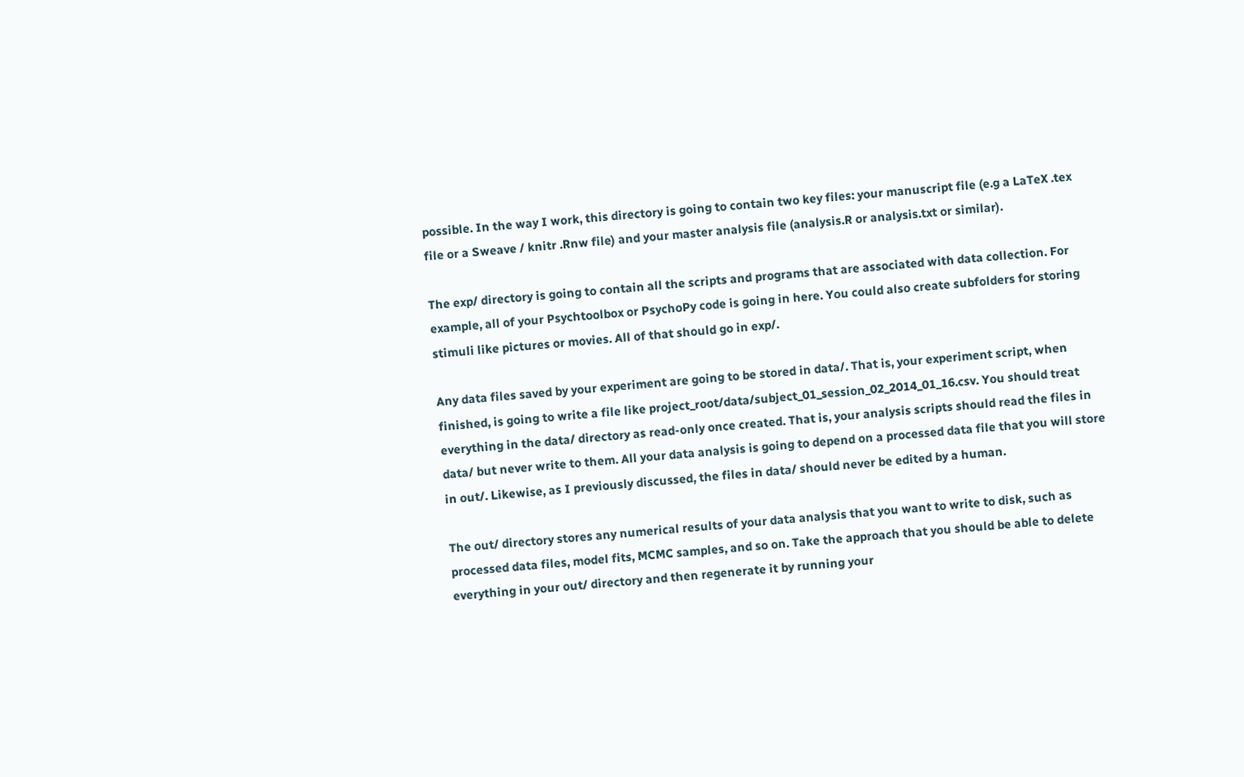possible. In the way I work, this directory is going to contain two key files: your manuscript file (e.g a LaTeX .tex file or a Sweave / knitr .Rnw file) and your master analysis file (analysis.R or analysis.txt or similar).

The exp/ directory is going to contain all the scripts and programs that are associated with data collection. For example, all of your Psychtoolbox or PsychoPy code is going in here. You could also create subfolders for storing stimuli like pictures or movies. All of that should go in exp/.

Any data files saved by your experiment are going to be stored in data/. That is, your experiment script, when finished, is going to write a file like project_root/data/subject_01_session_02_2014_01_16.csv. You should treat everything in the data/ directory as read-only once created. That is, your analysis scripts should read the files in data/ but never write to them. All your data analysis is going to depend on a processed data file that you will store in out/. Likewise, as I previously discussed, the files in data/ should never be edited by a human.

The out/ directory stores any numerical results of your data analysis that you want to write to disk, such as processed data files, model fits, MCMC samples, and so on. Take the approach that you should be able to delete everything in your out/ directory and then regenerate it by running your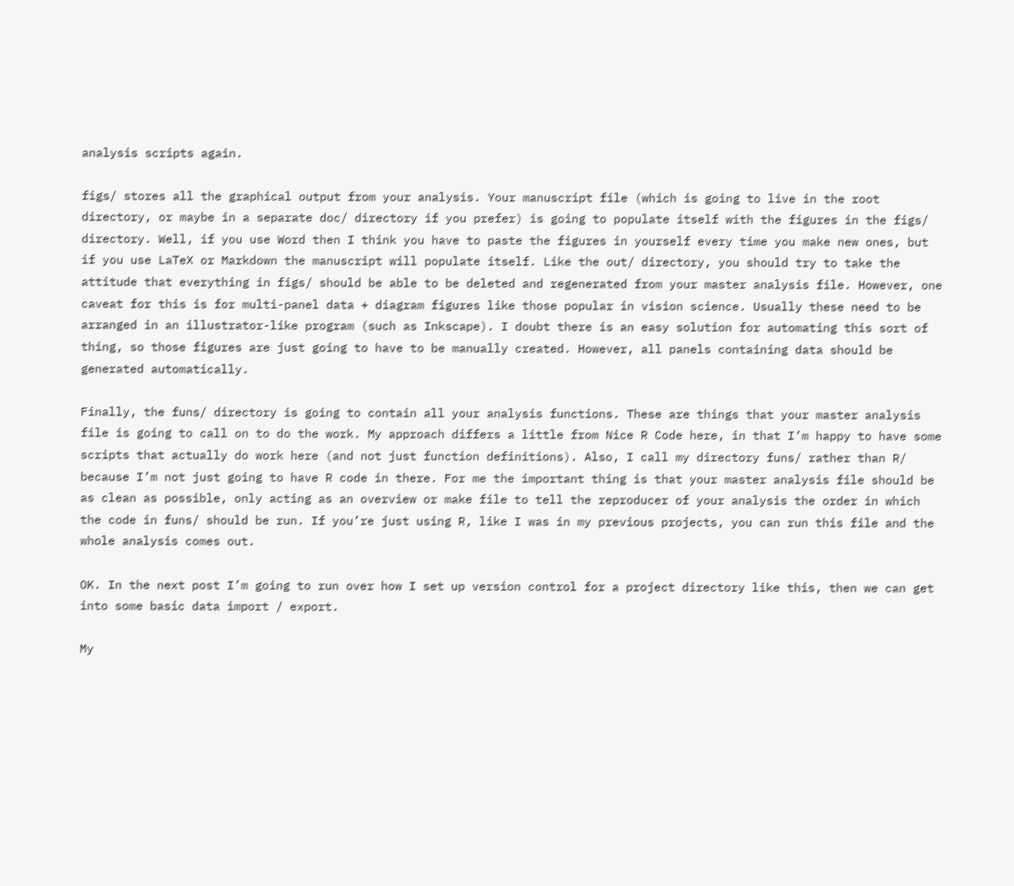analysis scripts again.

figs/ stores all the graphical output from your analysis. Your manuscript file (which is going to live in the root directory, or maybe in a separate doc/ directory if you prefer) is going to populate itself with the figures in the figs/ directory. Well, if you use Word then I think you have to paste the figures in yourself every time you make new ones, but if you use LaTeX or Markdown the manuscript will populate itself. Like the out/ directory, you should try to take the attitude that everything in figs/ should be able to be deleted and regenerated from your master analysis file. However, one caveat for this is for multi-panel data + diagram figures like those popular in vision science. Usually these need to be arranged in an illustrator-like program (such as Inkscape). I doubt there is an easy solution for automating this sort of thing, so those figures are just going to have to be manually created. However, all panels containing data should be generated automatically.

Finally, the funs/ directory is going to contain all your analysis functions. These are things that your master analysis file is going to call on to do the work. My approach differs a little from Nice R Code here, in that I’m happy to have some scripts that actually do work here (and not just function definitions). Also, I call my directory funs/ rather than R/ because I’m not just going to have R code in there. For me the important thing is that your master analysis file should be as clean as possible, only acting as an overview or make file to tell the reproducer of your analysis the order in which the code in funs/ should be run. If you’re just using R, like I was in my previous projects, you can run this file and the whole analysis comes out.

OK. In the next post I’m going to run over how I set up version control for a project directory like this, then we can get into some basic data import / export.

My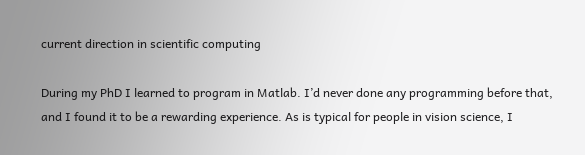current direction in scientific computing

During my PhD I learned to program in Matlab. I’d never done any programming before that, and I found it to be a rewarding experience. As is typical for people in vision science, I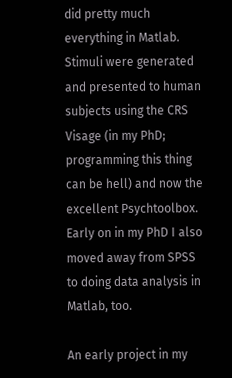did pretty much everything in Matlab. Stimuli were generated and presented to human subjects using the CRS Visage (in my PhD; programming this thing can be hell) and now the excellent Psychtoolbox. Early on in my PhD I also moved away from SPSS to doing data analysis in Matlab, too.

An early project in my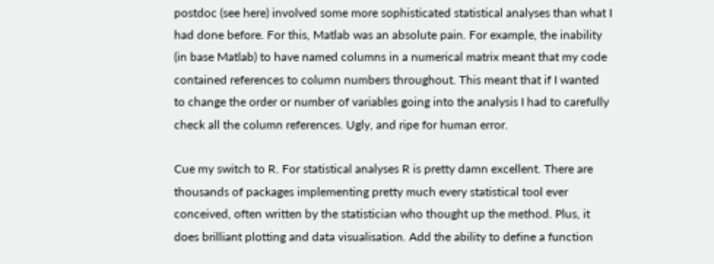postdoc (see here) involved some more sophisticated statistical analyses than what I had done before. For this, Matlab was an absolute pain. For example, the inability (in base Matlab) to have named columns in a numerical matrix meant that my code contained references to column numbers throughout. This meant that if I wanted to change the order or number of variables going into the analysis I had to carefully check all the column references. Ugly, and ripe for human error.

Cue my switch to R. For statistical analyses R is pretty damn excellent. There are thousands of packages implementing pretty much every statistical tool ever conceived, often written by the statistician who thought up the method. Plus, it does brilliant plotting and data visualisation. Add the ability to define a function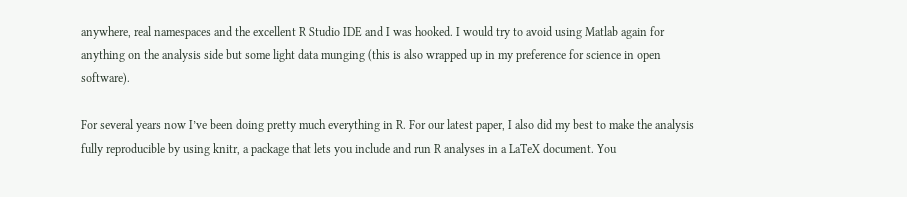anywhere, real namespaces and the excellent R Studio IDE and I was hooked. I would try to avoid using Matlab again for anything on the analysis side but some light data munging (this is also wrapped up in my preference for science in open software).

For several years now I’ve been doing pretty much everything in R. For our latest paper, I also did my best to make the analysis fully reproducible by using knitr, a package that lets you include and run R analyses in a LaTeX document. You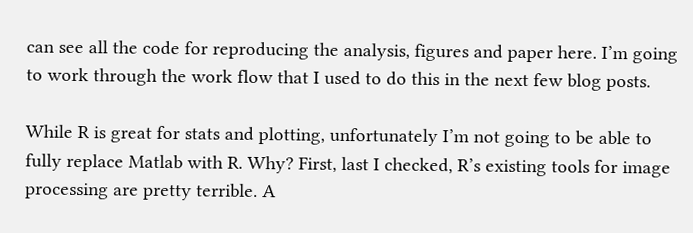can see all the code for reproducing the analysis, figures and paper here. I’m going to work through the work flow that I used to do this in the next few blog posts.

While R is great for stats and plotting, unfortunately I’m not going to be able to fully replace Matlab with R. Why? First, last I checked, R’s existing tools for image processing are pretty terrible. A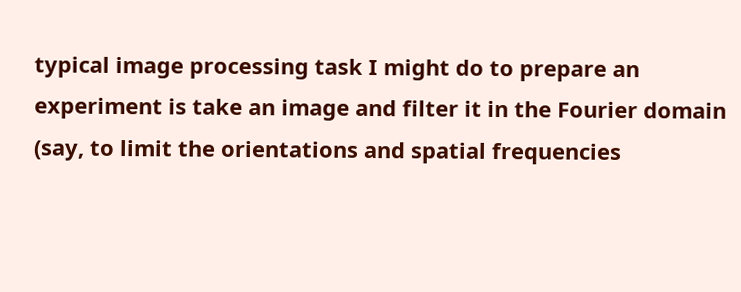typical image processing task I might do to prepare an experiment is take an image and filter it in the Fourier domain (say, to limit the orientations and spatial frequencies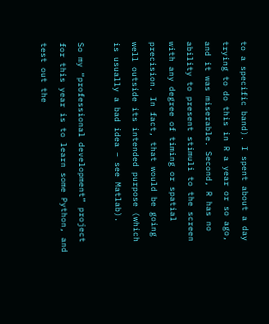to a specific band). I spent about a day trying to do this in R a year or so ago, and it was miserable. Second, R has no ability to present stimuli to the screen with any degree of timing or spatial precision. In fact, that would be going well outside its intended purpose (which is usually a bad idea – see Matlab).

So my “professional development” project for this year is to learn some Python, and test out the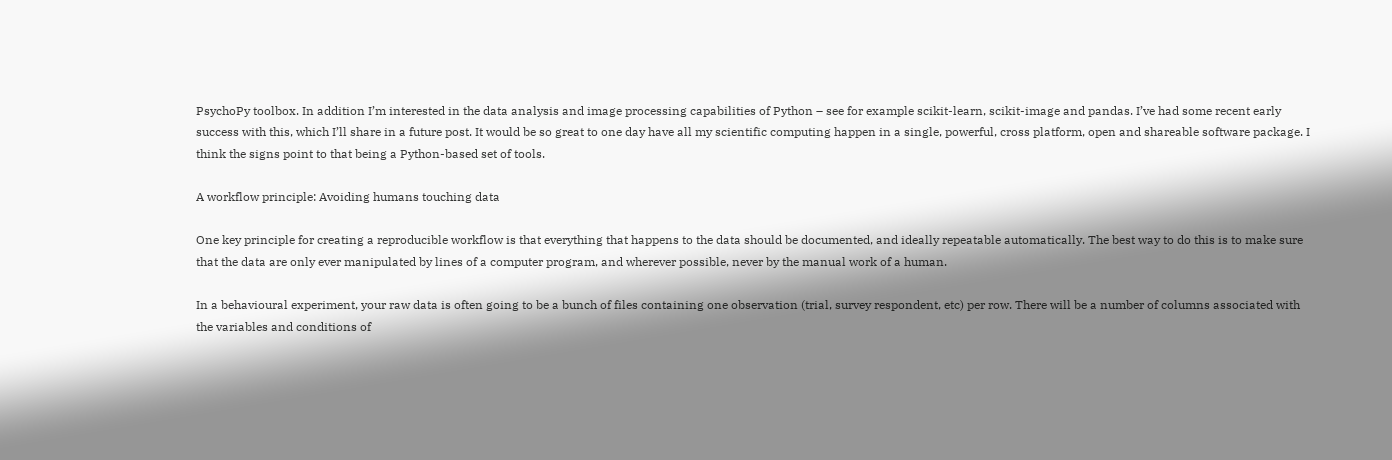PsychoPy toolbox. In addition I’m interested in the data analysis and image processing capabilities of Python – see for example scikit-learn, scikit-image and pandas. I’ve had some recent early success with this, which I’ll share in a future post. It would be so great to one day have all my scientific computing happen in a single, powerful, cross platform, open and shareable software package. I think the signs point to that being a Python-based set of tools.

A workflow principle: Avoiding humans touching data

One key principle for creating a reproducible workflow is that everything that happens to the data should be documented, and ideally repeatable automatically. The best way to do this is to make sure that the data are only ever manipulated by lines of a computer program, and wherever possible, never by the manual work of a human.

In a behavioural experiment, your raw data is often going to be a bunch of files containing one observation (trial, survey respondent, etc) per row. There will be a number of columns associated with the variables and conditions of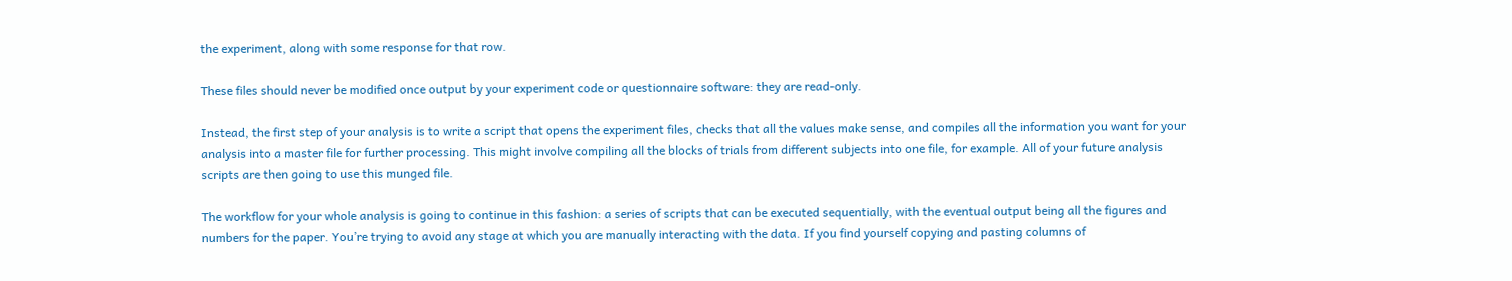the experiment, along with some response for that row.

These files should never be modified once output by your experiment code or questionnaire software: they are read-only.

Instead, the first step of your analysis is to write a script that opens the experiment files, checks that all the values make sense, and compiles all the information you want for your analysis into a master file for further processing. This might involve compiling all the blocks of trials from different subjects into one file, for example. All of your future analysis scripts are then going to use this munged file.

The workflow for your whole analysis is going to continue in this fashion: a series of scripts that can be executed sequentially, with the eventual output being all the figures and numbers for the paper. You’re trying to avoid any stage at which you are manually interacting with the data. If you find yourself copying and pasting columns of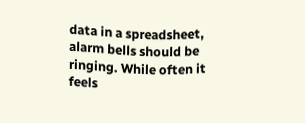data in a spreadsheet, alarm bells should be ringing. While often it feels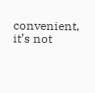convenient, it’s not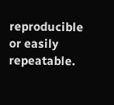reproducible or easily repeatable.